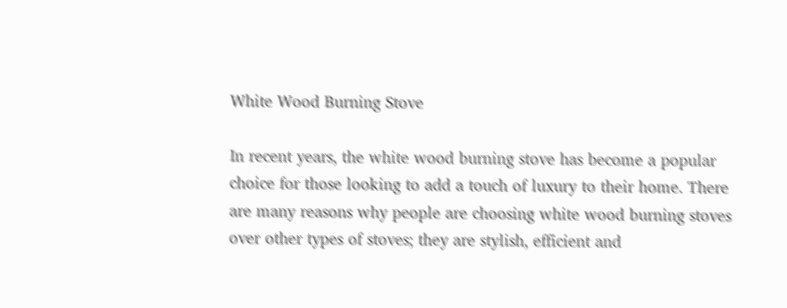White Wood Burning Stove

In recent years, the white wood burning stove has become a popular choice for those looking to add a touch of luxury to their home. There are many reasons why people are choosing white wood burning stoves over other types of stoves; they are stylish, efficient and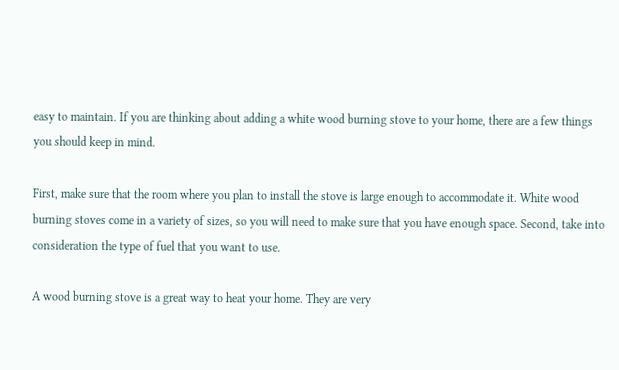easy to maintain. If you are thinking about adding a white wood burning stove to your home, there are a few things you should keep in mind.

First, make sure that the room where you plan to install the stove is large enough to accommodate it. White wood burning stoves come in a variety of sizes, so you will need to make sure that you have enough space. Second, take into consideration the type of fuel that you want to use.

A wood burning stove is a great way to heat your home. They are very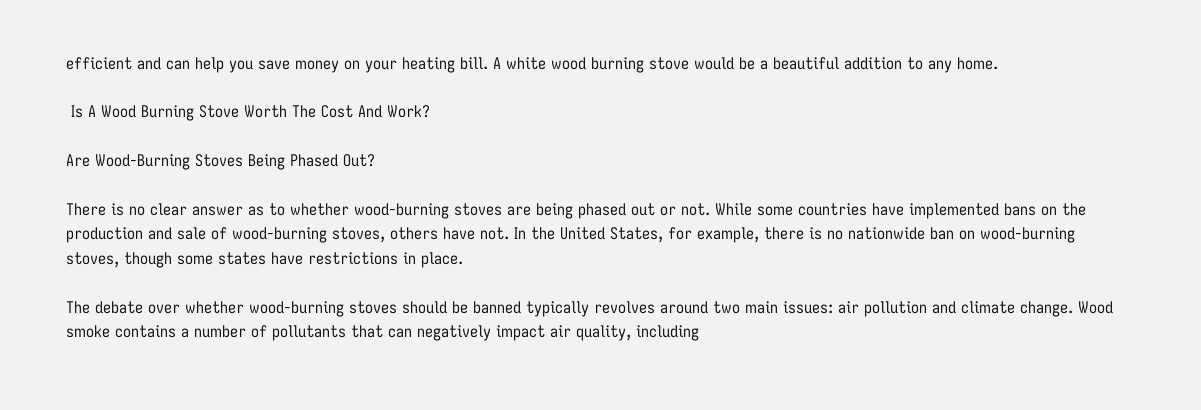efficient and can help you save money on your heating bill. A white wood burning stove would be a beautiful addition to any home.

 Is A Wood Burning Stove Worth The Cost And Work?

Are Wood-Burning Stoves Being Phased Out?

There is no clear answer as to whether wood-burning stoves are being phased out or not. While some countries have implemented bans on the production and sale of wood-burning stoves, others have not. In the United States, for example, there is no nationwide ban on wood-burning stoves, though some states have restrictions in place.

The debate over whether wood-burning stoves should be banned typically revolves around two main issues: air pollution and climate change. Wood smoke contains a number of pollutants that can negatively impact air quality, including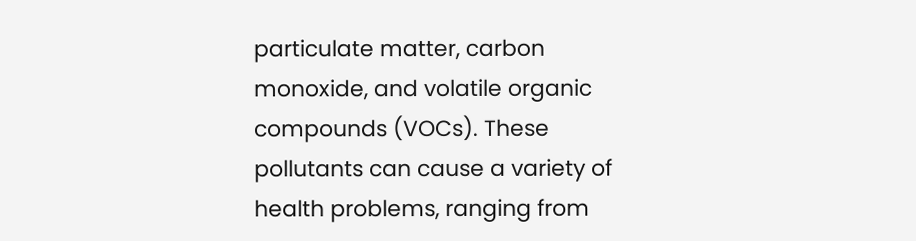particulate matter, carbon monoxide, and volatile organic compounds (VOCs). These pollutants can cause a variety of health problems, ranging from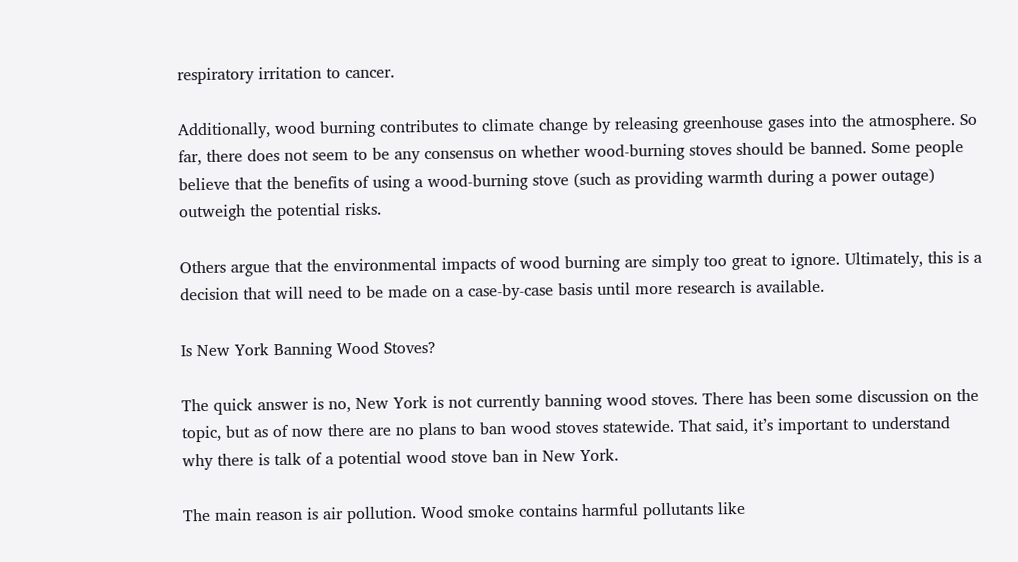respiratory irritation to cancer.

Additionally, wood burning contributes to climate change by releasing greenhouse gases into the atmosphere. So far, there does not seem to be any consensus on whether wood-burning stoves should be banned. Some people believe that the benefits of using a wood-burning stove (such as providing warmth during a power outage) outweigh the potential risks.

Others argue that the environmental impacts of wood burning are simply too great to ignore. Ultimately, this is a decision that will need to be made on a case-by-case basis until more research is available.

Is New York Banning Wood Stoves?

The quick answer is no, New York is not currently banning wood stoves. There has been some discussion on the topic, but as of now there are no plans to ban wood stoves statewide. That said, it’s important to understand why there is talk of a potential wood stove ban in New York.

The main reason is air pollution. Wood smoke contains harmful pollutants like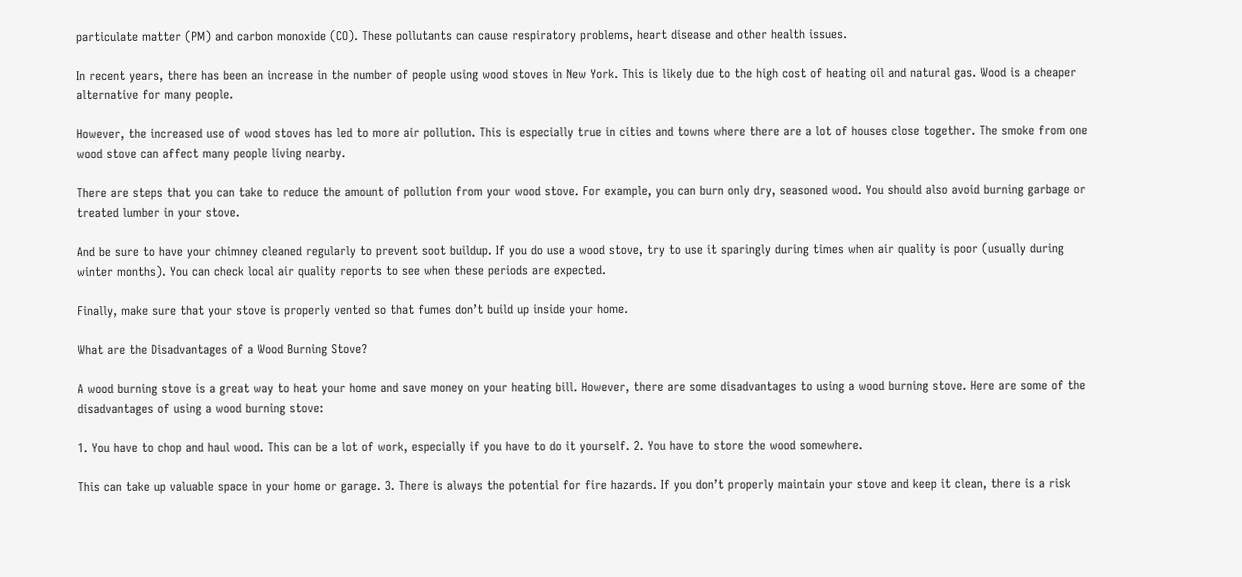particulate matter (PM) and carbon monoxide (CO). These pollutants can cause respiratory problems, heart disease and other health issues.

In recent years, there has been an increase in the number of people using wood stoves in New York. This is likely due to the high cost of heating oil and natural gas. Wood is a cheaper alternative for many people.

However, the increased use of wood stoves has led to more air pollution. This is especially true in cities and towns where there are a lot of houses close together. The smoke from one wood stove can affect many people living nearby.

There are steps that you can take to reduce the amount of pollution from your wood stove. For example, you can burn only dry, seasoned wood. You should also avoid burning garbage or treated lumber in your stove.

And be sure to have your chimney cleaned regularly to prevent soot buildup. If you do use a wood stove, try to use it sparingly during times when air quality is poor (usually during winter months). You can check local air quality reports to see when these periods are expected.

Finally, make sure that your stove is properly vented so that fumes don’t build up inside your home.

What are the Disadvantages of a Wood Burning Stove?

A wood burning stove is a great way to heat your home and save money on your heating bill. However, there are some disadvantages to using a wood burning stove. Here are some of the disadvantages of using a wood burning stove:

1. You have to chop and haul wood. This can be a lot of work, especially if you have to do it yourself. 2. You have to store the wood somewhere.

This can take up valuable space in your home or garage. 3. There is always the potential for fire hazards. If you don’t properly maintain your stove and keep it clean, there is a risk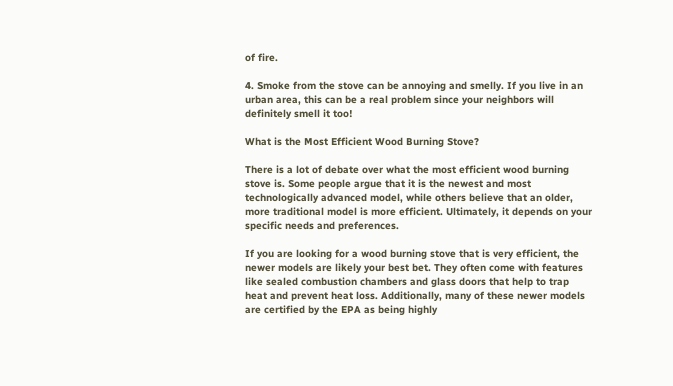of fire.

4. Smoke from the stove can be annoying and smelly. If you live in an urban area, this can be a real problem since your neighbors will definitely smell it too!

What is the Most Efficient Wood Burning Stove?

There is a lot of debate over what the most efficient wood burning stove is. Some people argue that it is the newest and most technologically advanced model, while others believe that an older, more traditional model is more efficient. Ultimately, it depends on your specific needs and preferences.

If you are looking for a wood burning stove that is very efficient, the newer models are likely your best bet. They often come with features like sealed combustion chambers and glass doors that help to trap heat and prevent heat loss. Additionally, many of these newer models are certified by the EPA as being highly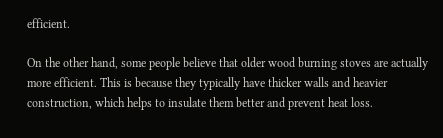efficient.

On the other hand, some people believe that older wood burning stoves are actually more efficient. This is because they typically have thicker walls and heavier construction, which helps to insulate them better and prevent heat loss.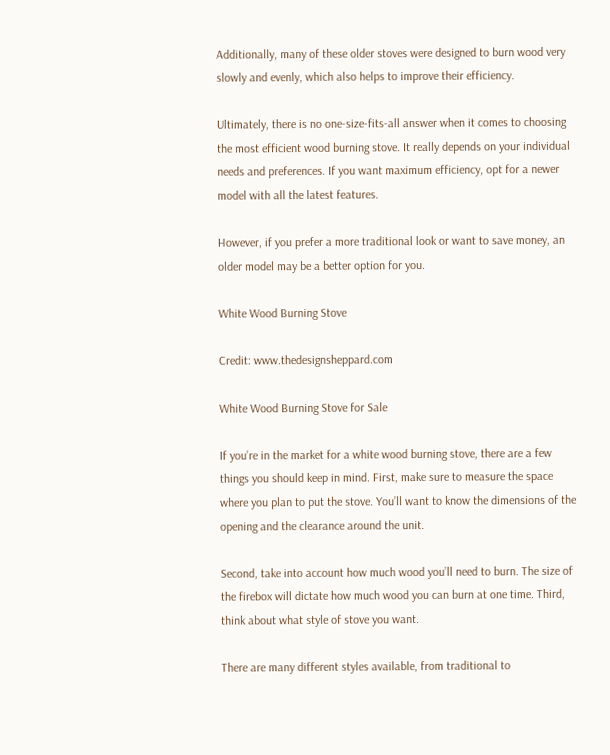Additionally, many of these older stoves were designed to burn wood very slowly and evenly, which also helps to improve their efficiency.

Ultimately, there is no one-size-fits-all answer when it comes to choosing the most efficient wood burning stove. It really depends on your individual needs and preferences. If you want maximum efficiency, opt for a newer model with all the latest features.

However, if you prefer a more traditional look or want to save money, an older model may be a better option for you.

White Wood Burning Stove

Credit: www.thedesignsheppard.com

White Wood Burning Stove for Sale

If you’re in the market for a white wood burning stove, there are a few things you should keep in mind. First, make sure to measure the space where you plan to put the stove. You’ll want to know the dimensions of the opening and the clearance around the unit.

Second, take into account how much wood you’ll need to burn. The size of the firebox will dictate how much wood you can burn at one time. Third, think about what style of stove you want.

There are many different styles available, from traditional to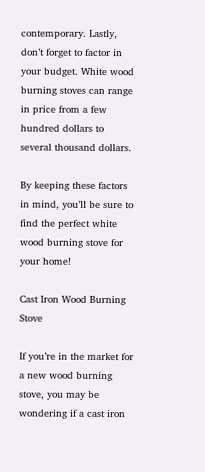contemporary. Lastly, don’t forget to factor in your budget. White wood burning stoves can range in price from a few hundred dollars to several thousand dollars.

By keeping these factors in mind, you’ll be sure to find the perfect white wood burning stove for your home!

Cast Iron Wood Burning Stove

If you’re in the market for a new wood burning stove, you may be wondering if a cast iron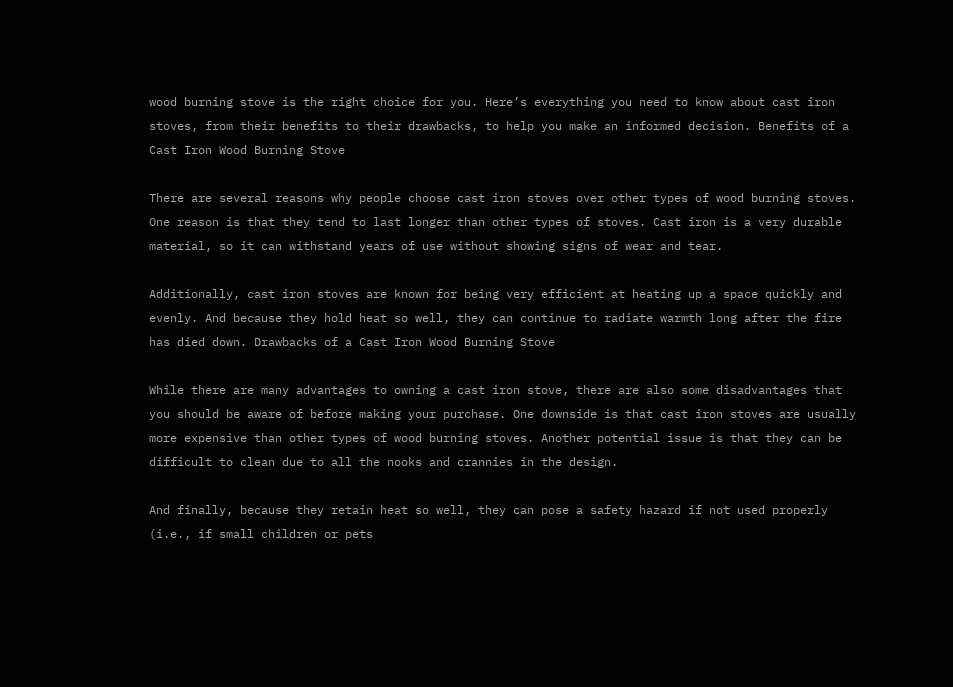wood burning stove is the right choice for you. Here’s everything you need to know about cast iron stoves, from their benefits to their drawbacks, to help you make an informed decision. Benefits of a Cast Iron Wood Burning Stove

There are several reasons why people choose cast iron stoves over other types of wood burning stoves. One reason is that they tend to last longer than other types of stoves. Cast iron is a very durable material, so it can withstand years of use without showing signs of wear and tear.

Additionally, cast iron stoves are known for being very efficient at heating up a space quickly and evenly. And because they hold heat so well, they can continue to radiate warmth long after the fire has died down. Drawbacks of a Cast Iron Wood Burning Stove

While there are many advantages to owning a cast iron stove, there are also some disadvantages that you should be aware of before making your purchase. One downside is that cast iron stoves are usually more expensive than other types of wood burning stoves. Another potential issue is that they can be difficult to clean due to all the nooks and crannies in the design.

And finally, because they retain heat so well, they can pose a safety hazard if not used properly (i.e., if small children or pets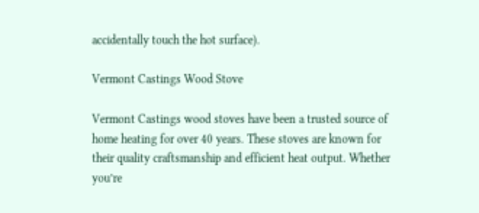accidentally touch the hot surface).

Vermont Castings Wood Stove

Vermont Castings wood stoves have been a trusted source of home heating for over 40 years. These stoves are known for their quality craftsmanship and efficient heat output. Whether you’re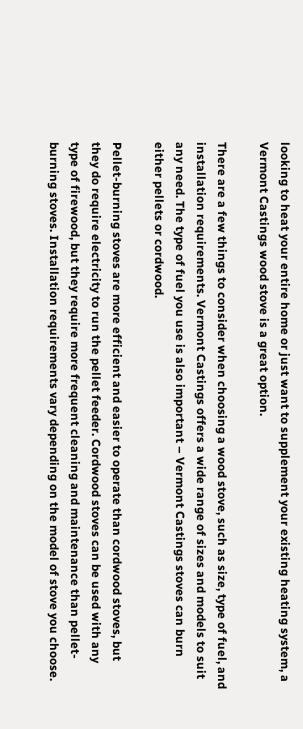looking to heat your entire home or just want to supplement your existing heating system, a Vermont Castings wood stove is a great option.

There are a few things to consider when choosing a wood stove, such as size, type of fuel, and installation requirements. Vermont Castings offers a wide range of sizes and models to suit any need. The type of fuel you use is also important – Vermont Castings stoves can burn either pellets or cordwood.

Pellet-burning stoves are more efficient and easier to operate than cordwood stoves, but they do require electricity to run the pellet feeder. Cordwood stoves can be used with any type of firewood, but they require more frequent cleaning and maintenance than pellet-burning stoves. Installation requirements vary depending on the model of stove you choose.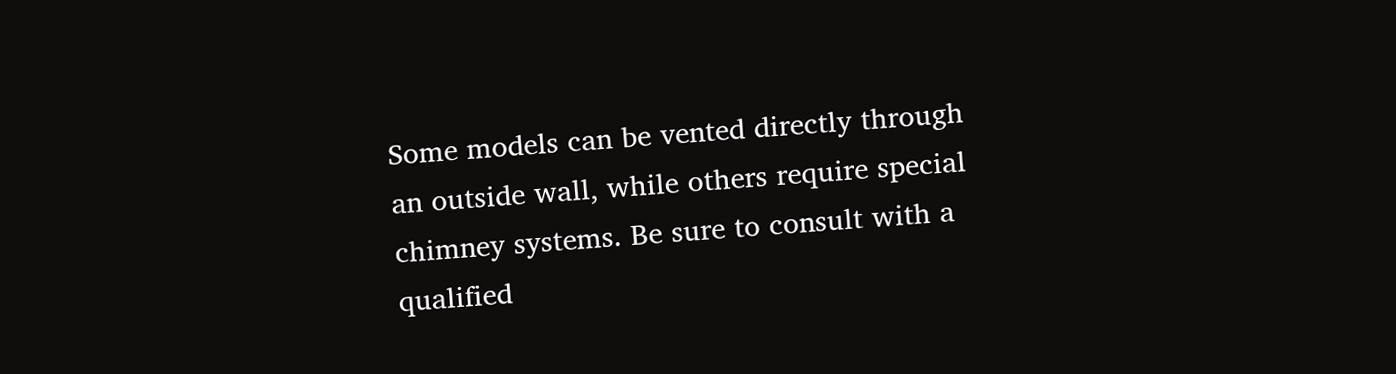Some models can be vented directly through an outside wall, while others require special chimney systems. Be sure to consult with a qualified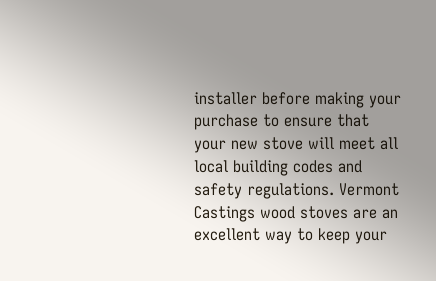installer before making your purchase to ensure that your new stove will meet all local building codes and safety regulations. Vermont Castings wood stoves are an excellent way to keep your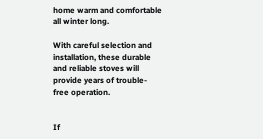home warm and comfortable all winter long.

With careful selection and installation, these durable and reliable stoves will provide years of trouble-free operation.


If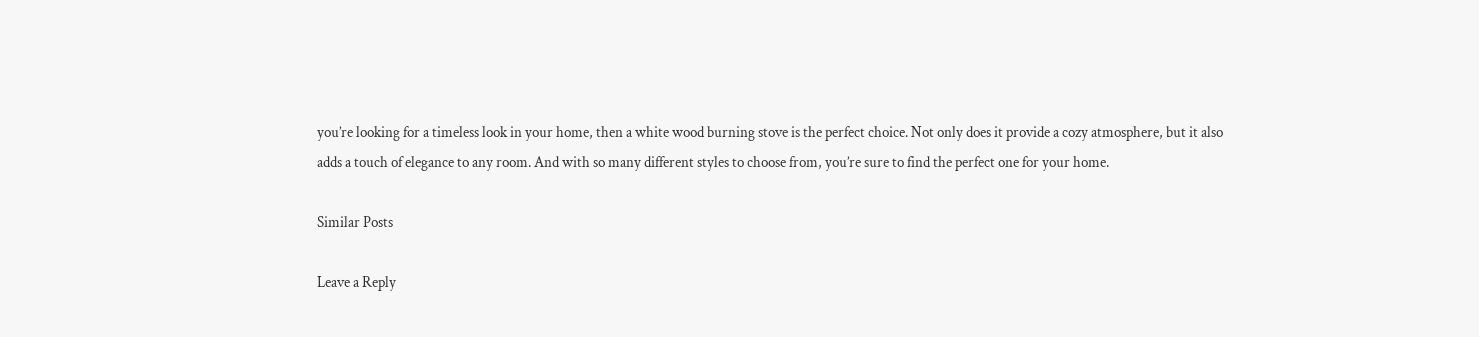you’re looking for a timeless look in your home, then a white wood burning stove is the perfect choice. Not only does it provide a cozy atmosphere, but it also adds a touch of elegance to any room. And with so many different styles to choose from, you’re sure to find the perfect one for your home.

Similar Posts

Leave a Reply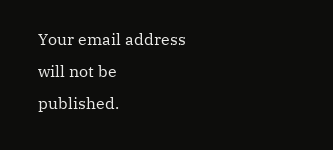Your email address will not be published.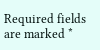Required fields are marked *